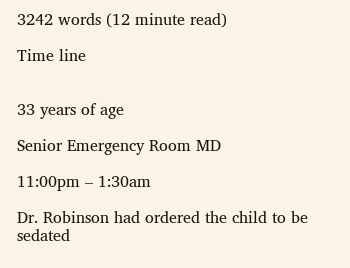3242 words (12 minute read)

Time line


33 years of age

Senior Emergency Room MD

11:00pm – 1:30am

Dr. Robinson had ordered the child to be sedated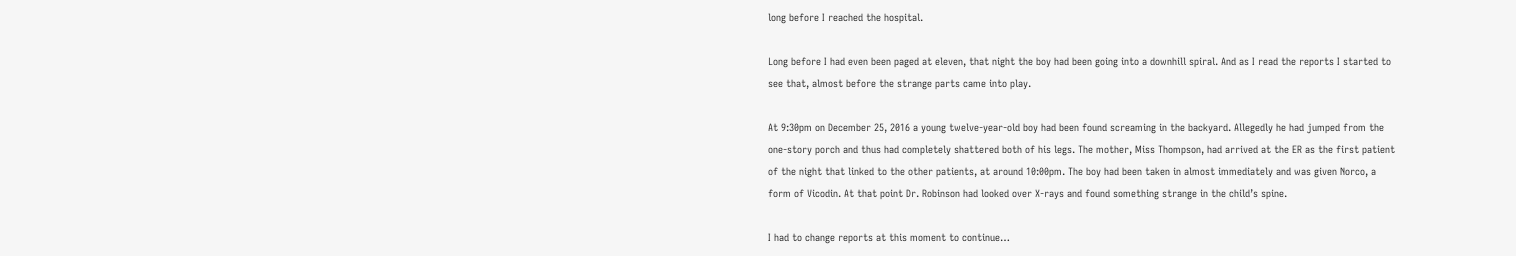long before I reached the hospital.

Long before I had even been paged at eleven, that night the boy had been going into a downhill spiral. And as I read the reports I started to see that, almost before the strange parts came into play.

At 9:30pm on December 25, 2016 a young twelve-year-old boy had been found screaming in the backyard. Allegedly he had jumped from the one-story porch and thus had completely shattered both of his legs. The mother, Miss Thompson, had arrived at the ER as the first patient of the night that linked to the other patients, at around 10:00pm. The boy had been taken in almost immediately and was given Norco, a form of Vicodin. At that point Dr. Robinson had looked over X-rays and found something strange in the child’s spine.

I had to change reports at this moment to continue…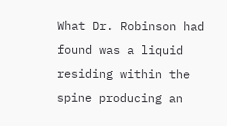What Dr. Robinson had found was a liquid residing within the spine producing an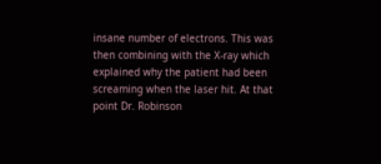insane number of electrons. This was then combining with the X-ray which explained why the patient had been screaming when the laser hit. At that point Dr. Robinson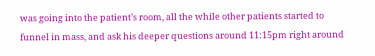was going into the patient’s room, all the while other patients started to funnel in mass, and ask his deeper questions around 11:15pm right around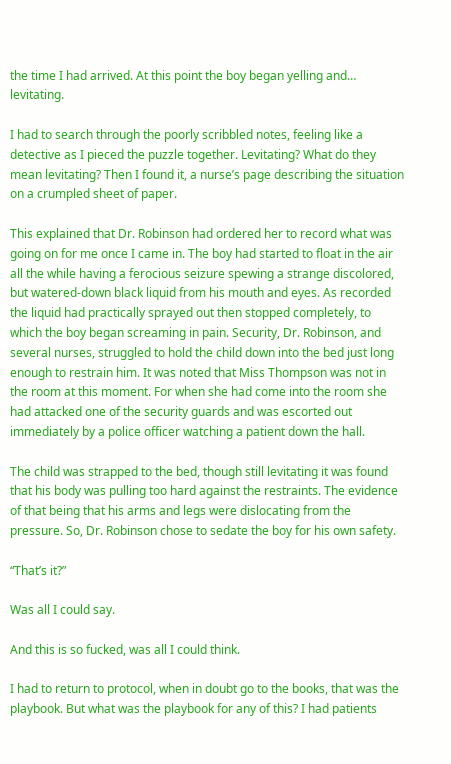the time I had arrived. At this point the boy began yelling and… levitating.

I had to search through the poorly scribbled notes, feeling like a detective as I pieced the puzzle together. Levitating? What do they mean levitating? Then I found it, a nurse’s page describing the situation on a crumpled sheet of paper.

This explained that Dr. Robinson had ordered her to record what was going on for me once I came in. The boy had started to float in the air all the while having a ferocious seizure spewing a strange discolored, but watered-down black liquid from his mouth and eyes. As recorded the liquid had practically sprayed out then stopped completely, to which the boy began screaming in pain. Security, Dr. Robinson, and several nurses, struggled to hold the child down into the bed just long enough to restrain him. It was noted that Miss Thompson was not in the room at this moment. For when she had come into the room she had attacked one of the security guards and was escorted out immediately by a police officer watching a patient down the hall.

The child was strapped to the bed, though still levitating it was found that his body was pulling too hard against the restraints. The evidence of that being that his arms and legs were dislocating from the pressure. So, Dr. Robinson chose to sedate the boy for his own safety.

“That’s it?”

Was all I could say.

And this is so fucked, was all I could think.

I had to return to protocol, when in doubt go to the books, that was the playbook. But what was the playbook for any of this? I had patients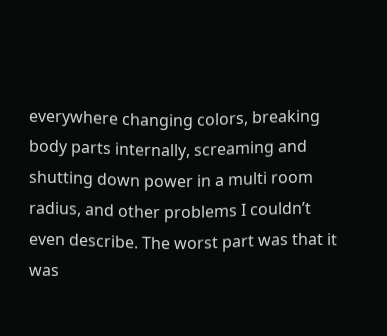everywhere changing colors, breaking body parts internally, screaming and shutting down power in a multi room radius, and other problems I couldn’t even describe. The worst part was that it was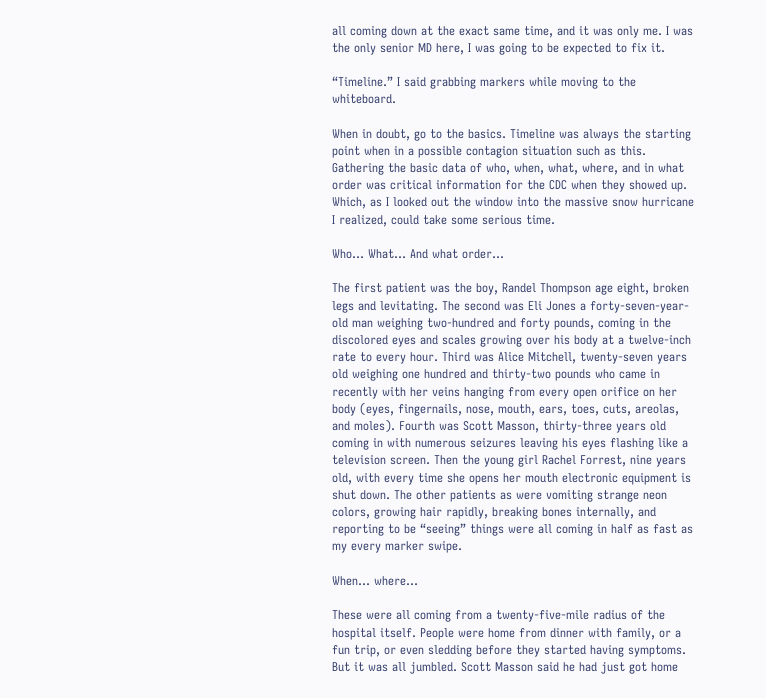all coming down at the exact same time, and it was only me. I was the only senior MD here, I was going to be expected to fix it.

“Timeline.” I said grabbing markers while moving to the whiteboard.

When in doubt, go to the basics. Timeline was always the starting point when in a possible contagion situation such as this. Gathering the basic data of who, when, what, where, and in what order was critical information for the CDC when they showed up. Which, as I looked out the window into the massive snow hurricane I realized, could take some serious time.

Who… What… And what order…

The first patient was the boy, Randel Thompson age eight, broken legs and levitating. The second was Eli Jones a forty-seven-year-old man weighing two-hundred and forty pounds, coming in the discolored eyes and scales growing over his body at a twelve-inch rate to every hour. Third was Alice Mitchell, twenty-seven years old weighing one hundred and thirty-two pounds who came in recently with her veins hanging from every open orifice on her body (eyes, fingernails, nose, mouth, ears, toes, cuts, areolas, and moles). Fourth was Scott Masson, thirty-three years old coming in with numerous seizures leaving his eyes flashing like a television screen. Then the young girl Rachel Forrest, nine years old, with every time she opens her mouth electronic equipment is shut down. The other patients as were vomiting strange neon colors, growing hair rapidly, breaking bones internally, and reporting to be “seeing” things were all coming in half as fast as my every marker swipe.

When… where…

These were all coming from a twenty-five-mile radius of the hospital itself. People were home from dinner with family, or a fun trip, or even sledding before they started having symptoms. But it was all jumbled. Scott Masson said he had just got home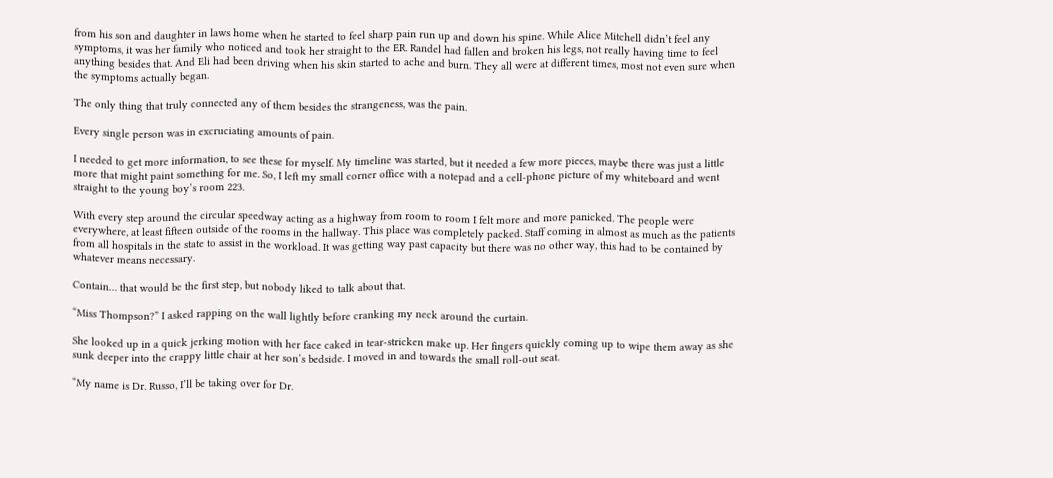from his son and daughter in laws home when he started to feel sharp pain run up and down his spine. While Alice Mitchell didn’t feel any symptoms, it was her family who noticed and took her straight to the ER. Randel had fallen and broken his legs, not really having time to feel anything besides that. And Eli had been driving when his skin started to ache and burn. They all were at different times, most not even sure when the symptoms actually began.

The only thing that truly connected any of them besides the strangeness, was the pain.

Every single person was in excruciating amounts of pain.

I needed to get more information, to see these for myself. My timeline was started, but it needed a few more pieces, maybe there was just a little more that might paint something for me. So, I left my small corner office with a notepad and a cell-phone picture of my whiteboard and went straight to the young boy’s room 223.

With every step around the circular speedway acting as a highway from room to room I felt more and more panicked. The people were everywhere, at least fifteen outside of the rooms in the hallway. This place was completely packed. Staff coming in almost as much as the patients from all hospitals in the state to assist in the workload. It was getting way past capacity but there was no other way, this had to be contained by whatever means necessary.

Contain… that would be the first step, but nobody liked to talk about that.

“Miss Thompson?” I asked rapping on the wall lightly before cranking my neck around the curtain.

She looked up in a quick jerking motion with her face caked in tear-stricken make up. Her fingers quickly coming up to wipe them away as she sunk deeper into the crappy little chair at her son’s bedside. I moved in and towards the small roll-out seat.

“My name is Dr. Russo, I’ll be taking over for Dr.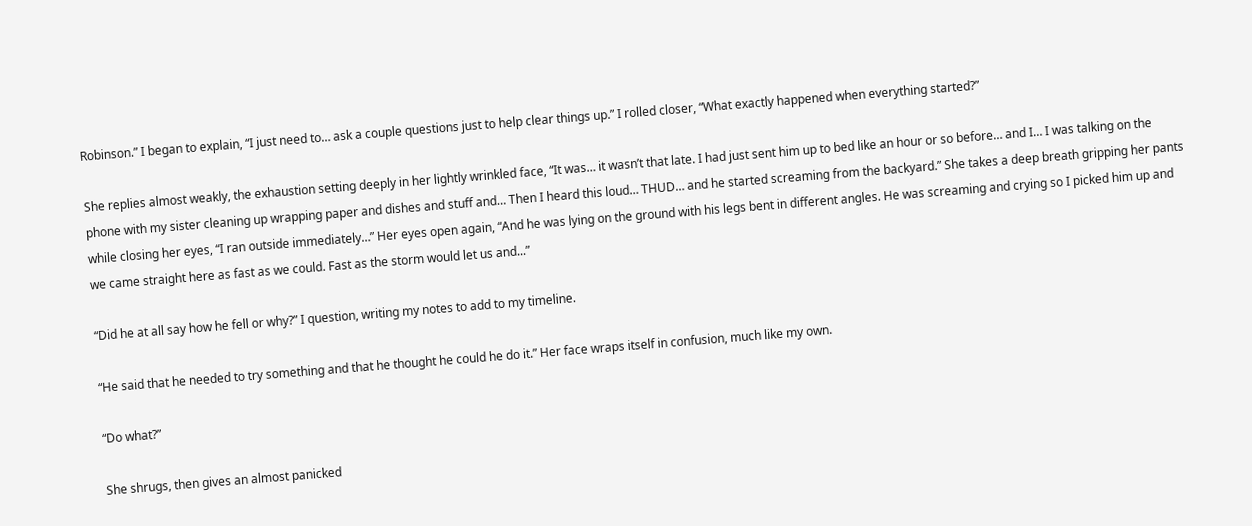Robinson.” I began to explain, “I just need to… ask a couple questions just to help clear things up.” I rolled closer, “What exactly happened when everything started?”

She replies almost weakly, the exhaustion setting deeply in her lightly wrinkled face, “It was… it wasn’t that late. I had just sent him up to bed like an hour or so before… and I… I was talking on the phone with my sister cleaning up wrapping paper and dishes and stuff and… Then I heard this loud… THUD… and he started screaming from the backyard.” She takes a deep breath gripping her pants while closing her eyes, “I ran outside immediately…” Her eyes open again, “And he was lying on the ground with his legs bent in different angles. He was screaming and crying so I picked him up and we came straight here as fast as we could. Fast as the storm would let us and...”

“Did he at all say how he fell or why?” I question, writing my notes to add to my timeline.

“He said that he needed to try something and that he thought he could he do it.” Her face wraps itself in confusion, much like my own.

“Do what?”

She shrugs, then gives an almost panicked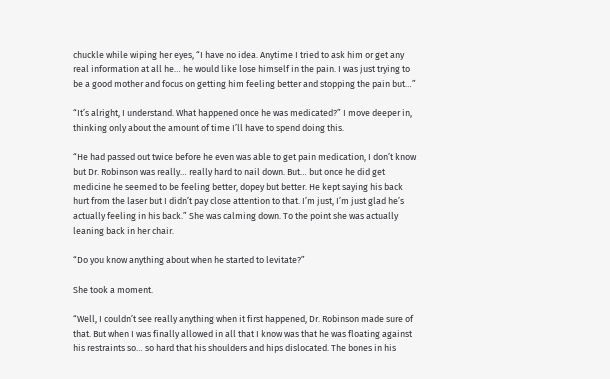chuckle while wiping her eyes, “I have no idea. Anytime I tried to ask him or get any real information at all he… he would like lose himself in the pain. I was just trying to be a good mother and focus on getting him feeling better and stopping the pain but…”

“It’s alright, I understand. What happened once he was medicated?” I move deeper in, thinking only about the amount of time I’ll have to spend doing this.

“He had passed out twice before he even was able to get pain medication, I don’t know but Dr. Robinson was really… really hard to nail down. But… but once he did get medicine he seemed to be feeling better, dopey but better. He kept saying his back hurt from the laser but I didn’t pay close attention to that. I’m just, I’m just glad he’s actually feeling in his back.” She was calming down. To the point she was actually leaning back in her chair.

“Do you know anything about when he started to levitate?”

She took a moment.

“Well, I couldn’t see really anything when it first happened, Dr. Robinson made sure of that. But when I was finally allowed in all that I know was that he was floating against his restraints so… so hard that his shoulders and hips dislocated. The bones in his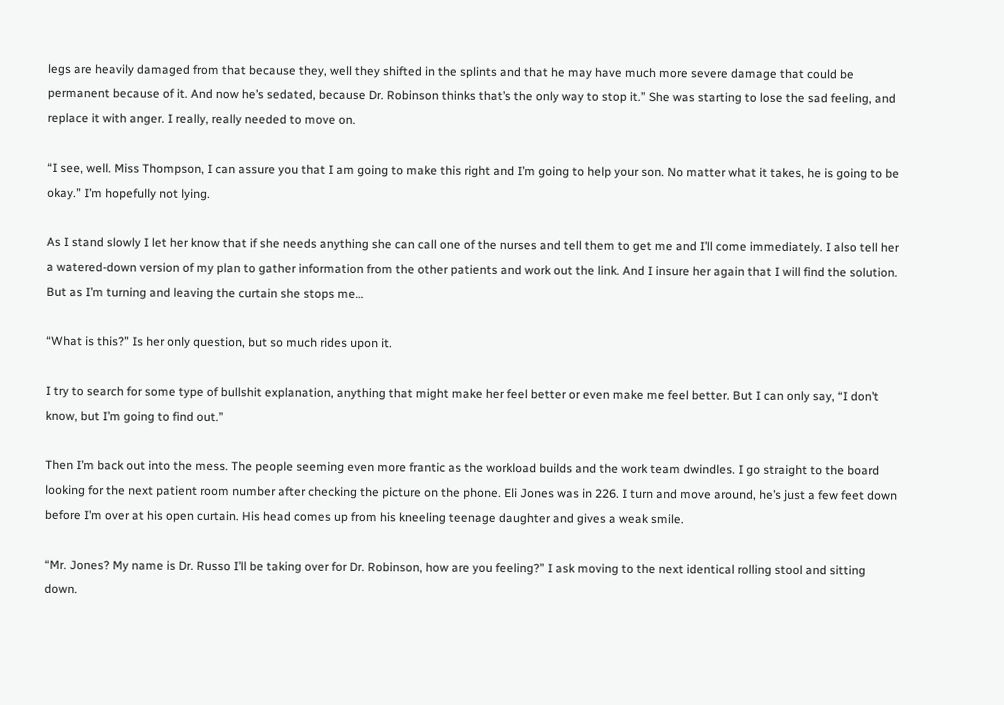legs are heavily damaged from that because they, well they shifted in the splints and that he may have much more severe damage that could be permanent because of it. And now he’s sedated, because Dr. Robinson thinks that’s the only way to stop it.” She was starting to lose the sad feeling, and replace it with anger. I really, really needed to move on.

“I see, well. Miss Thompson, I can assure you that I am going to make this right and I’m going to help your son. No matter what it takes, he is going to be okay.” I’m hopefully not lying.

As I stand slowly I let her know that if she needs anything she can call one of the nurses and tell them to get me and I’ll come immediately. I also tell her a watered-down version of my plan to gather information from the other patients and work out the link. And I insure her again that I will find the solution. But as I’m turning and leaving the curtain she stops me…

“What is this?” Is her only question, but so much rides upon it.

I try to search for some type of bullshit explanation, anything that might make her feel better or even make me feel better. But I can only say, “I don’t know, but I’m going to find out.”

Then I’m back out into the mess. The people seeming even more frantic as the workload builds and the work team dwindles. I go straight to the board looking for the next patient room number after checking the picture on the phone. Eli Jones was in 226. I turn and move around, he’s just a few feet down before I’m over at his open curtain. His head comes up from his kneeling teenage daughter and gives a weak smile.

“Mr. Jones? My name is Dr. Russo I’ll be taking over for Dr. Robinson, how are you feeling?” I ask moving to the next identical rolling stool and sitting down.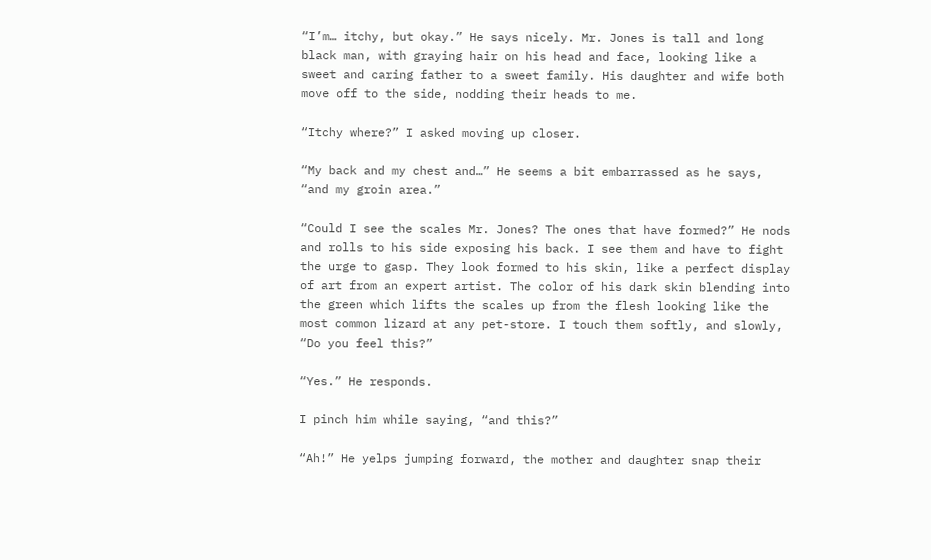“I’m… itchy, but okay.” He says nicely. Mr. Jones is tall and long black man, with graying hair on his head and face, looking like a sweet and caring father to a sweet family. His daughter and wife both move off to the side, nodding their heads to me.

“Itchy where?” I asked moving up closer.

“My back and my chest and…” He seems a bit embarrassed as he says, “and my groin area.”

“Could I see the scales Mr. Jones? The ones that have formed?” He nods and rolls to his side exposing his back. I see them and have to fight the urge to gasp. They look formed to his skin, like a perfect display of art from an expert artist. The color of his dark skin blending into the green which lifts the scales up from the flesh looking like the most common lizard at any pet-store. I touch them softly, and slowly, “Do you feel this?”

“Yes.” He responds.

I pinch him while saying, “and this?”

“Ah!” He yelps jumping forward, the mother and daughter snap their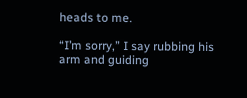heads to me.

“I’m sorry,” I say rubbing his arm and guiding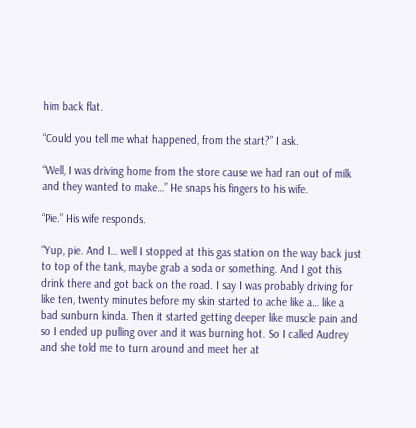him back flat.

“Could you tell me what happened, from the start?” I ask.

“Well, I was driving home from the store cause we had ran out of milk and they wanted to make…” He snaps his fingers to his wife.

“Pie.” His wife responds.

“Yup, pie. And I… well I stopped at this gas station on the way back just to top of the tank, maybe grab a soda or something. And I got this drink there and got back on the road. I say I was probably driving for like ten, twenty minutes before my skin started to ache like a… like a bad sunburn kinda. Then it started getting deeper like muscle pain and so I ended up pulling over and it was burning hot. So I called Audrey and she told me to turn around and meet her at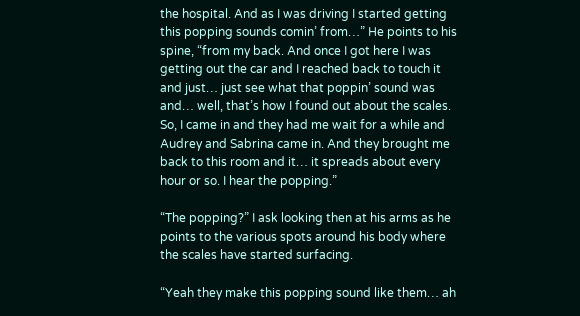the hospital. And as I was driving I started getting this popping sounds comin’ from…” He points to his spine, “from my back. And once I got here I was getting out the car and I reached back to touch it and just… just see what that poppin’ sound was and… well, that’s how I found out about the scales. So, I came in and they had me wait for a while and Audrey and Sabrina came in. And they brought me back to this room and it… it spreads about every hour or so. I hear the popping.”

“The popping?” I ask looking then at his arms as he points to the various spots around his body where the scales have started surfacing.

“Yeah they make this popping sound like them… ah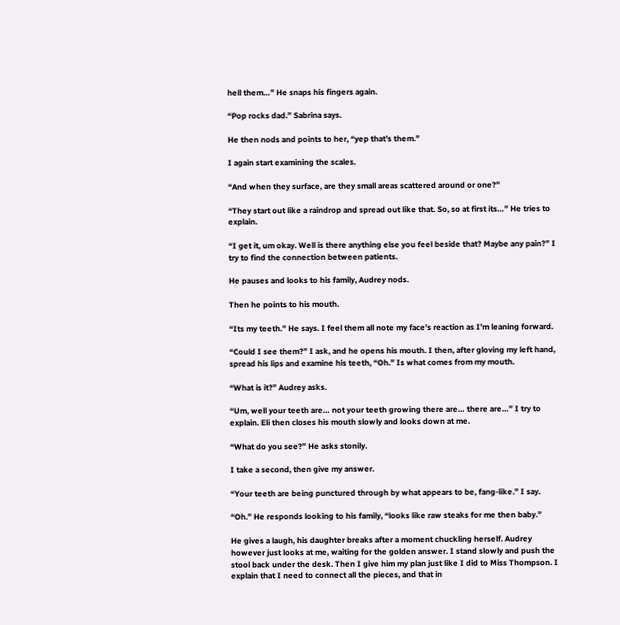hell them…” He snaps his fingers again.

“Pop rocks dad.” Sabrina says.

He then nods and points to her, “yep that’s them.”

I again start examining the scales.

“And when they surface, are they small areas scattered around or one?”

“They start out like a raindrop and spread out like that. So, so at first its…” He tries to explain.

“I get it, um okay. Well is there anything else you feel beside that? Maybe any pain?” I try to find the connection between patients.

He pauses and looks to his family, Audrey nods.

Then he points to his mouth.

“Its my teeth.” He says. I feel them all note my face’s reaction as I’m leaning forward.

“Could I see them?” I ask, and he opens his mouth. I then, after gloving my left hand, spread his lips and examine his teeth, “Oh.” Is what comes from my mouth.

“What is it?” Audrey asks.

“Um, well your teeth are… not your teeth growing there are… there are…” I try to explain. Eli then closes his mouth slowly and looks down at me.

“What do you see?” He asks stonily.

I take a second, then give my answer.

“Your teeth are being punctured through by what appears to be, fang-like.” I say.

“Oh.” He responds looking to his family, “looks like raw steaks for me then baby.”

He gives a laugh, his daughter breaks after a moment chuckling herself. Audrey however just looks at me, waiting for the golden answer. I stand slowly and push the stool back under the desk. Then I give him my plan just like I did to Miss Thompson. I explain that I need to connect all the pieces, and that in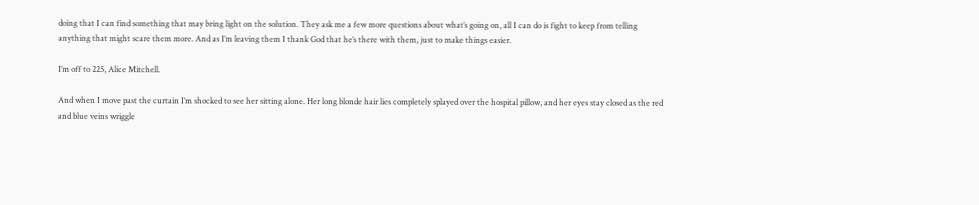doing that I can find something that may bring light on the solution. They ask me a few more questions about what’s going on, all I can do is fight to keep from telling anything that might scare them more. And as I’m leaving them I thank God that he’s there with them, just to make things easier.

I’m off to 225, Alice Mitchell.

And when I move past the curtain I’m shocked to see her sitting alone. Her long blonde hair lies completely splayed over the hospital pillow, and her eyes stay closed as the red and blue veins wriggle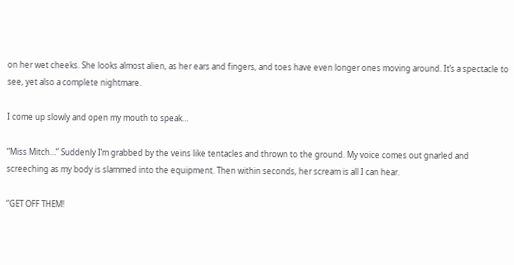on her wet cheeks. She looks almost alien, as her ears and fingers, and toes have even longer ones moving around. It’s a spectacle to see, yet also a complete nightmare.

I come up slowly and open my mouth to speak…

“Miss Mitch…” Suddenly I’m grabbed by the veins like tentacles and thrown to the ground. My voice comes out gnarled and screeching as my body is slammed into the equipment. Then within seconds, her scream is all I can hear.

“GET OFF THEM!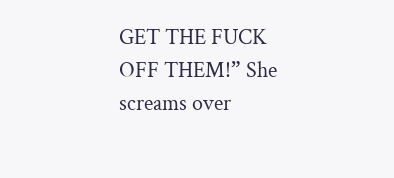GET THE FUCK OFF THEM!” She screams over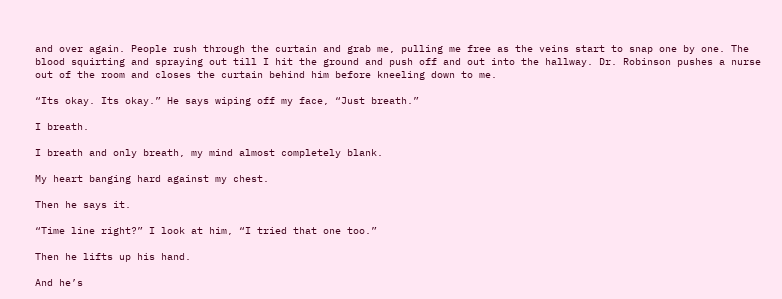and over again. People rush through the curtain and grab me, pulling me free as the veins start to snap one by one. The blood squirting and spraying out till I hit the ground and push off and out into the hallway. Dr. Robinson pushes a nurse out of the room and closes the curtain behind him before kneeling down to me.

“Its okay. Its okay.” He says wiping off my face, “Just breath.”

I breath.

I breath and only breath, my mind almost completely blank.

My heart banging hard against my chest.

Then he says it.

“Time line right?” I look at him, “I tried that one too.”

Then he lifts up his hand.

And he’s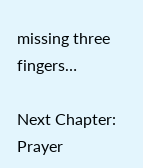missing three fingers…

Next Chapter: Prayer